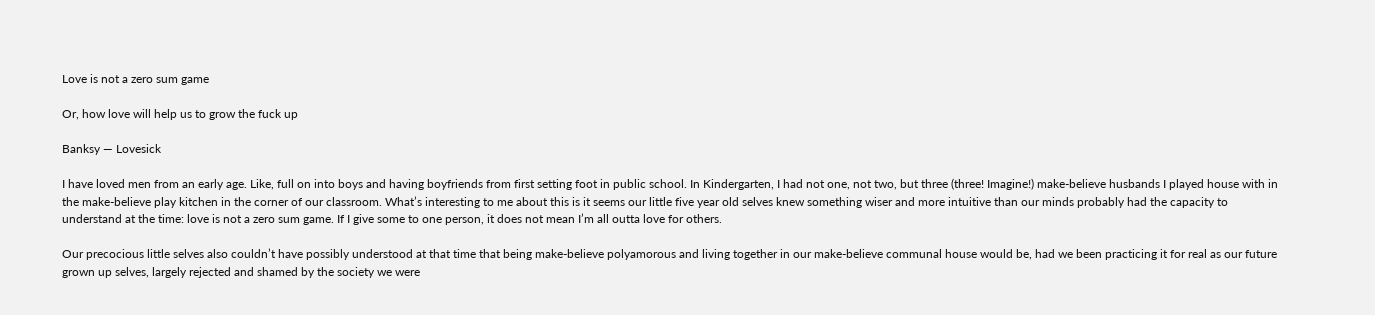Love is not a zero sum game

Or, how love will help us to grow the fuck up

Banksy — Lovesick

I have loved men from an early age. Like, full on into boys and having boyfriends from first setting foot in public school. In Kindergarten, I had not one, not two, but three (three! Imagine!) make-believe husbands I played house with in the make-believe play kitchen in the corner of our classroom. What’s interesting to me about this is it seems our little five year old selves knew something wiser and more intuitive than our minds probably had the capacity to understand at the time: love is not a zero sum game. If I give some to one person, it does not mean I’m all outta love for others.

Our precocious little selves also couldn’t have possibly understood at that time that being make-believe polyamorous and living together in our make-believe communal house would be, had we been practicing it for real as our future grown up selves, largely rejected and shamed by the society we were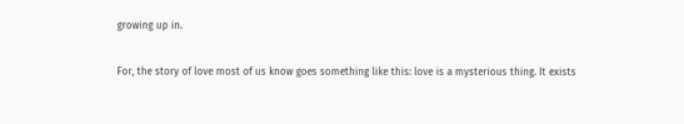growing up in.

For, the story of love most of us know goes something like this: love is a mysterious thing. It exists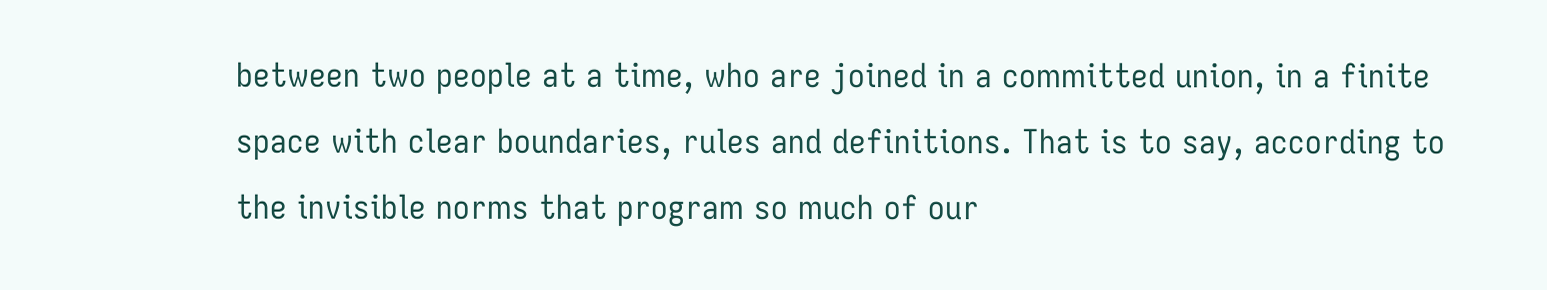between two people at a time, who are joined in a committed union, in a finite space with clear boundaries, rules and definitions. That is to say, according to the invisible norms that program so much of our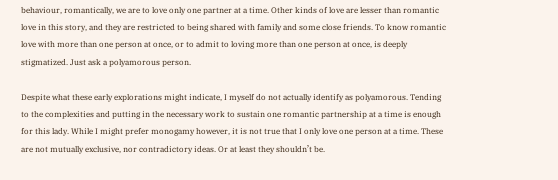behaviour, romantically, we are to love only one partner at a time. Other kinds of love are lesser than romantic love in this story, and they are restricted to being shared with family and some close friends. To know romantic love with more than one person at once, or to admit to loving more than one person at once, is deeply stigmatized. Just ask a polyamorous person.

Despite what these early explorations might indicate, I myself do not actually identify as polyamorous. Tending to the complexities and putting in the necessary work to sustain one romantic partnership at a time is enough for this lady. While I might prefer monogamy however, it is not true that I only love one person at a time. These are not mutually exclusive, nor contradictory ideas. Or at least they shouldn’t be.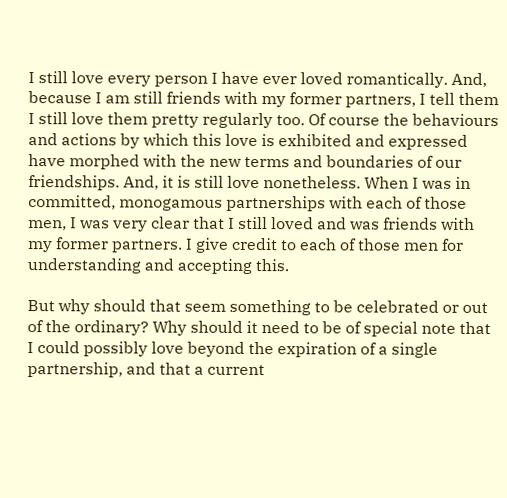I still love every person I have ever loved romantically. And, because I am still friends with my former partners, I tell them I still love them pretty regularly too. Of course the behaviours and actions by which this love is exhibited and expressed have morphed with the new terms and boundaries of our friendships. And, it is still love nonetheless. When I was in committed, monogamous partnerships with each of those men, I was very clear that I still loved and was friends with my former partners. I give credit to each of those men for understanding and accepting this.

But why should that seem something to be celebrated or out of the ordinary? Why should it need to be of special note that I could possibly love beyond the expiration of a single partnership, and that a current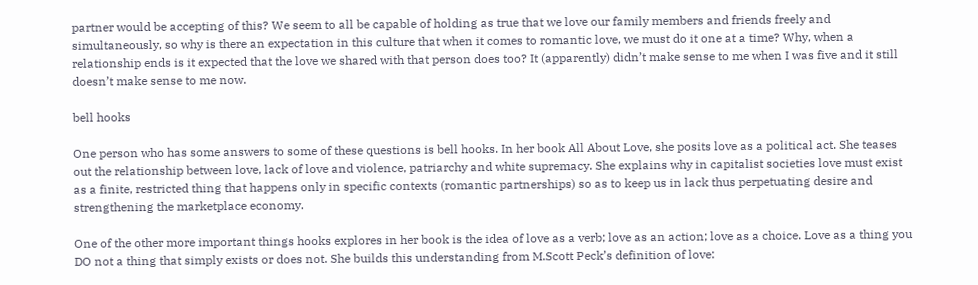partner would be accepting of this? We seem to all be capable of holding as true that we love our family members and friends freely and simultaneously, so why is there an expectation in this culture that when it comes to romantic love, we must do it one at a time? Why, when a relationship ends is it expected that the love we shared with that person does too? It (apparently) didn’t make sense to me when I was five and it still doesn’t make sense to me now.

bell hooks

One person who has some answers to some of these questions is bell hooks. In her book All About Love, she posits love as a political act. She teases out the relationship between love, lack of love and violence, patriarchy and white supremacy. She explains why in capitalist societies love must exist as a finite, restricted thing that happens only in specific contexts (romantic partnerships) so as to keep us in lack thus perpetuating desire and strengthening the marketplace economy.

One of the other more important things hooks explores in her book is the idea of love as a verb; love as an action; love as a choice. Love as a thing you DO not a thing that simply exists or does not. She builds this understanding from M.Scott Peck’s definition of love: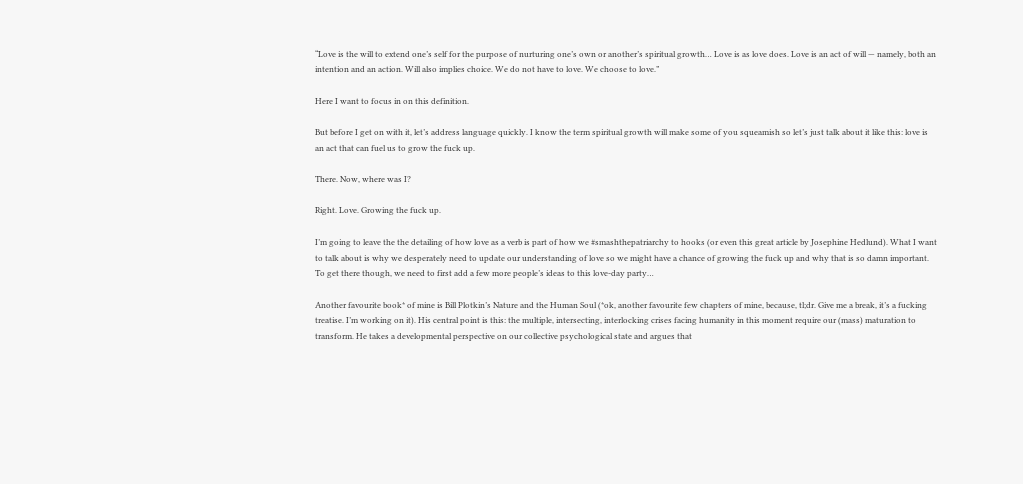“Love is the will to extend one’s self for the purpose of nurturing one’s own or another’s spiritual growth… Love is as love does. Love is an act of will — namely, both an intention and an action. Will also implies choice. We do not have to love. We choose to love.”

Here I want to focus in on this definition.

But before I get on with it, let’s address language quickly. I know the term spiritual growth will make some of you squeamish so let’s just talk about it like this: love is an act that can fuel us to grow the fuck up.

There. Now, where was I?

Right. Love. Growing the fuck up.

I’m going to leave the the detailing of how love as a verb is part of how we #smashthepatriarchy to hooks (or even this great article by Josephine Hedlund). What I want to talk about is why we desperately need to update our understanding of love so we might have a chance of growing the fuck up and why that is so damn important. To get there though, we need to first add a few more people’s ideas to this love-day party…

Another favourite book* of mine is Bill Plotkin’s Nature and the Human Soul (*ok, another favourite few chapters of mine, because, tl;dr. Give me a break, it’s a fucking treatise. I’m working on it). His central point is this: the multiple, intersecting, interlocking crises facing humanity in this moment require our (mass) maturation to transform. He takes a developmental perspective on our collective psychological state and argues that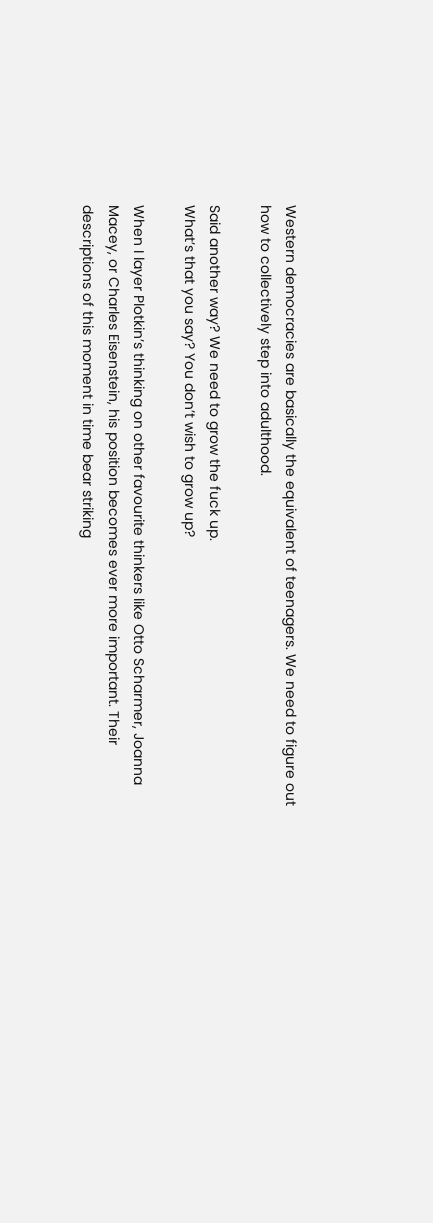Western democracies are basically the equivalent of teenagers. We need to figure out how to collectively step into adulthood.

Said another way? We need to grow the fuck up.
What’s that you say? You don’t wish to grow up?

When I layer Plotkin’s thinking on other favourite thinkers like Otto Scharmer, Joanna Macey, or Charles Eisenstein, his position becomes ever more important. Their descriptions of this moment in time bear striking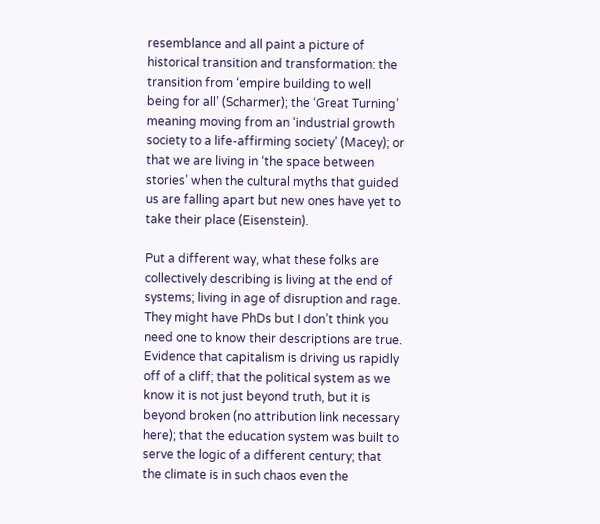resemblance and all paint a picture of historical transition and transformation: the transition from ‘empire building to well being for all’ (Scharmer); the ‘Great Turning’ meaning moving from an ‘industrial growth society to a life-affirming society’ (Macey); or that we are living in ‘the space between stories’ when the cultural myths that guided us are falling apart but new ones have yet to take their place (Eisenstein).

Put a different way, what these folks are collectively describing is living at the end of systems; living in age of disruption and rage. They might have PhDs but I don’t think you need one to know their descriptions are true. Evidence that capitalism is driving us rapidly off of a cliff; that the political system as we know it is not just beyond truth, but it is beyond broken (no attribution link necessary here); that the education system was built to serve the logic of a different century; that the climate is in such chaos even the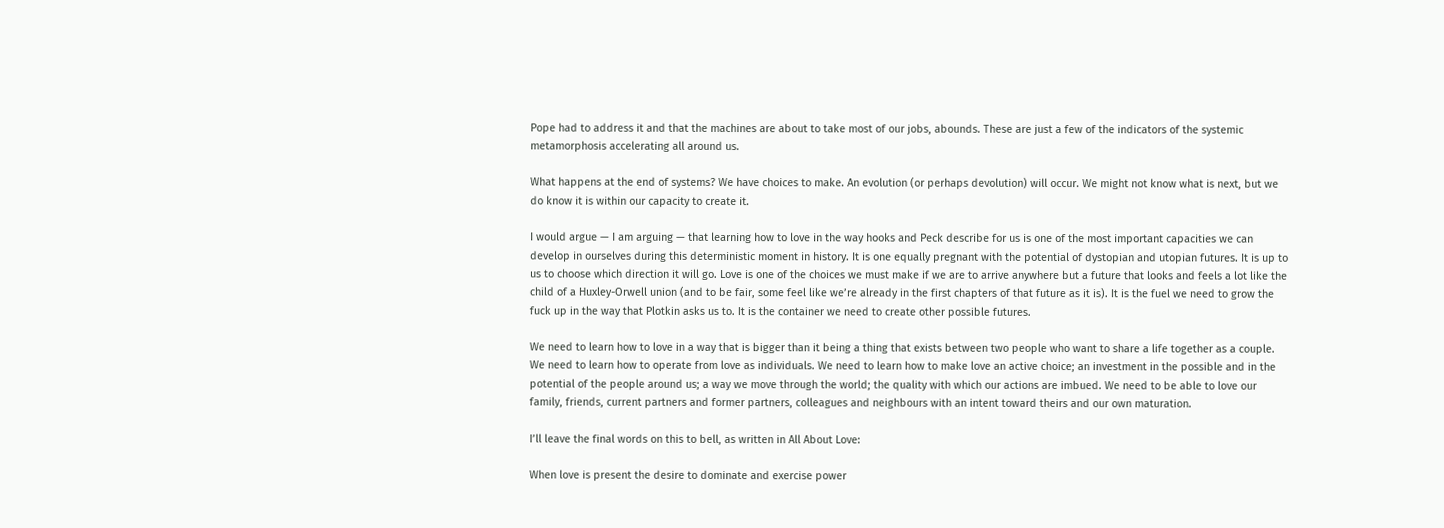Pope had to address it and that the machines are about to take most of our jobs, abounds. These are just a few of the indicators of the systemic metamorphosis accelerating all around us.

What happens at the end of systems? We have choices to make. An evolution (or perhaps devolution) will occur. We might not know what is next, but we do know it is within our capacity to create it.

I would argue — I am arguing — that learning how to love in the way hooks and Peck describe for us is one of the most important capacities we can develop in ourselves during this deterministic moment in history. It is one equally pregnant with the potential of dystopian and utopian futures. It is up to us to choose which direction it will go. Love is one of the choices we must make if we are to arrive anywhere but a future that looks and feels a lot like the child of a Huxley-Orwell union (and to be fair, some feel like we’re already in the first chapters of that future as it is). It is the fuel we need to grow the fuck up in the way that Plotkin asks us to. It is the container we need to create other possible futures.

We need to learn how to love in a way that is bigger than it being a thing that exists between two people who want to share a life together as a couple. We need to learn how to operate from love as individuals. We need to learn how to make love an active choice; an investment in the possible and in the potential of the people around us; a way we move through the world; the quality with which our actions are imbued. We need to be able to love our family, friends, current partners and former partners, colleagues and neighbours with an intent toward theirs and our own maturation.

I’ll leave the final words on this to bell, as written in All About Love:

When love is present the desire to dominate and exercise power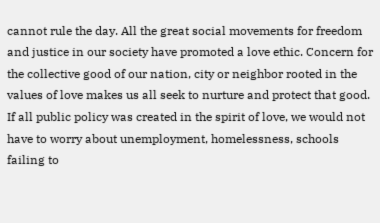cannot rule the day. All the great social movements for freedom and justice in our society have promoted a love ethic. Concern for the collective good of our nation, city or neighbor rooted in the values of love makes us all seek to nurture and protect that good. If all public policy was created in the spirit of love, we would not have to worry about unemployment, homelessness, schools failing to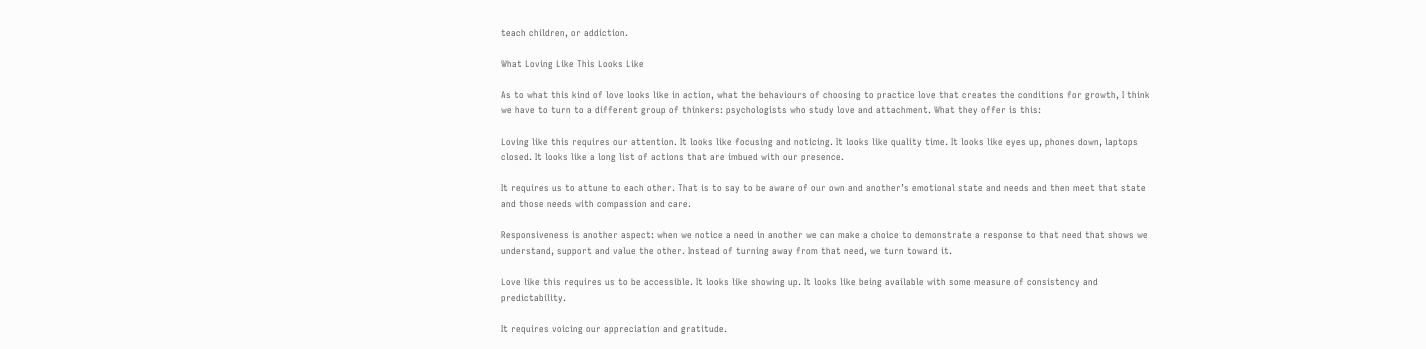teach children, or addiction.

What Loving Like This Looks Like

As to what this kind of love looks like in action, what the behaviours of choosing to practice love that creates the conditions for growth, I think we have to turn to a different group of thinkers: psychologists who study love and attachment. What they offer is this:

Loving like this requires our attention. It looks like focusing and noticing. It looks like quality time. It looks like eyes up, phones down, laptops closed. It looks like a long list of actions that are imbued with our presence.

It requires us to attune to each other. That is to say to be aware of our own and another’s emotional state and needs and then meet that state and those needs with compassion and care.

Responsiveness is another aspect: when we notice a need in another we can make a choice to demonstrate a response to that need that shows we understand, support and value the other. Instead of turning away from that need, we turn toward it.

Love like this requires us to be accessible. It looks like showing up. It looks like being available with some measure of consistency and predictability.

It requires voicing our appreciation and gratitude.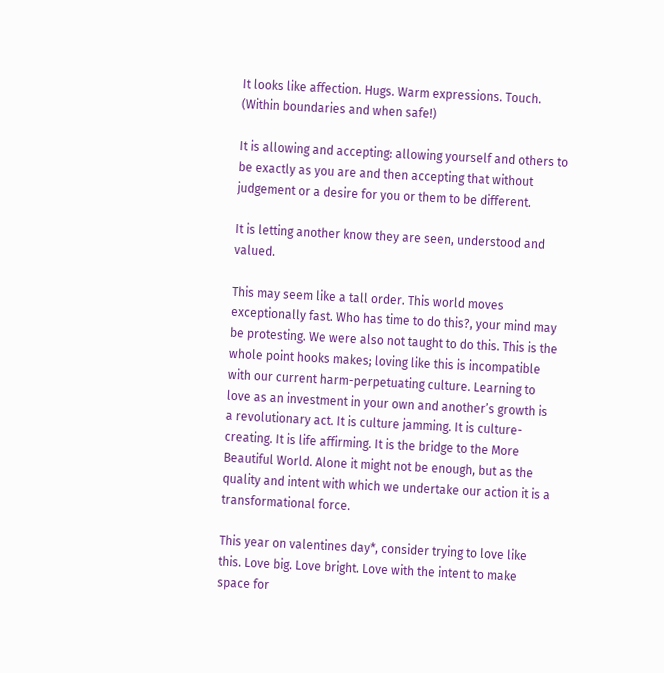It looks like affection. Hugs. Warm expressions. Touch. (Within boundaries and when safe!)

It is allowing and accepting: allowing yourself and others to be exactly as you are and then accepting that without judgement or a desire for you or them to be different.

It is letting another know they are seen, understood and valued.

This may seem like a tall order. This world moves exceptionally fast. Who has time to do this?, your mind may be protesting. We were also not taught to do this. This is the whole point hooks makes; loving like this is incompatible with our current harm-perpetuating culture. Learning to love as an investment in your own and another’s growth is a revolutionary act. It is culture jamming. It is culture-creating. It is life affirming. It is the bridge to the More Beautiful World. Alone it might not be enough, but as the quality and intent with which we undertake our action it is a transformational force.

This year on valentines day*, consider trying to love like this. Love big. Love bright. Love with the intent to make space for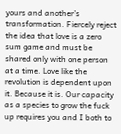yours and another’s transformation. Fiercely reject the idea that love is a zero sum game and must be shared only with one person at a time. Love like the revolution is dependent upon it. Because it is. Our capacity as a species to grow the fuck up requires you and I both to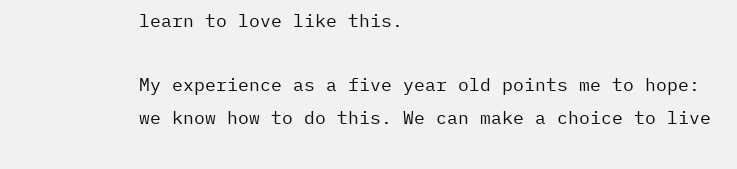learn to love like this.

My experience as a five year old points me to hope: we know how to do this. We can make a choice to live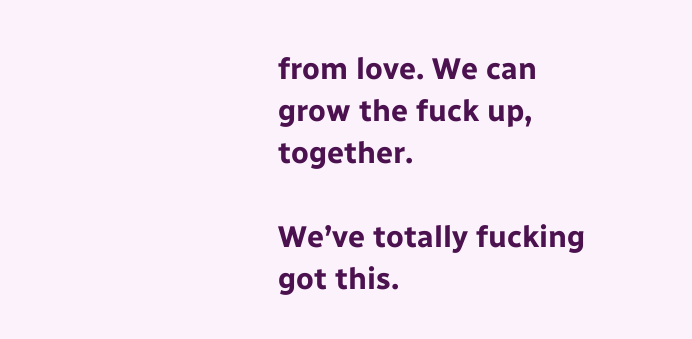from love. We can grow the fuck up, together.

We’ve totally fucking got this.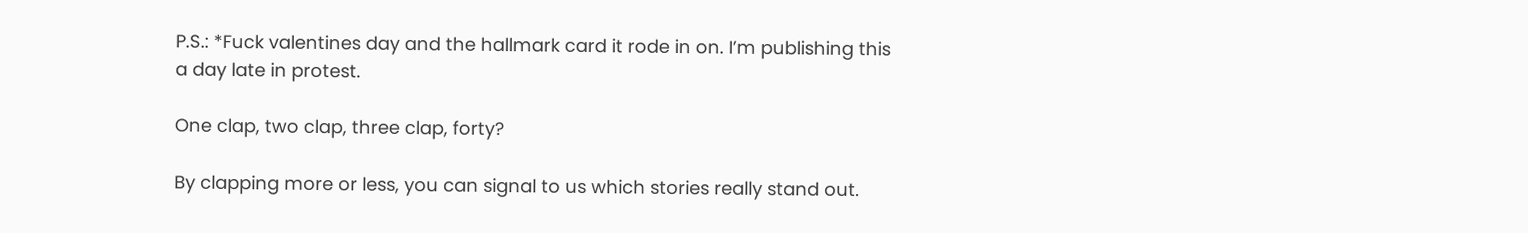P.S.: *Fuck valentines day and the hallmark card it rode in on. I’m publishing this a day late in protest.

One clap, two clap, three clap, forty?

By clapping more or less, you can signal to us which stories really stand out.